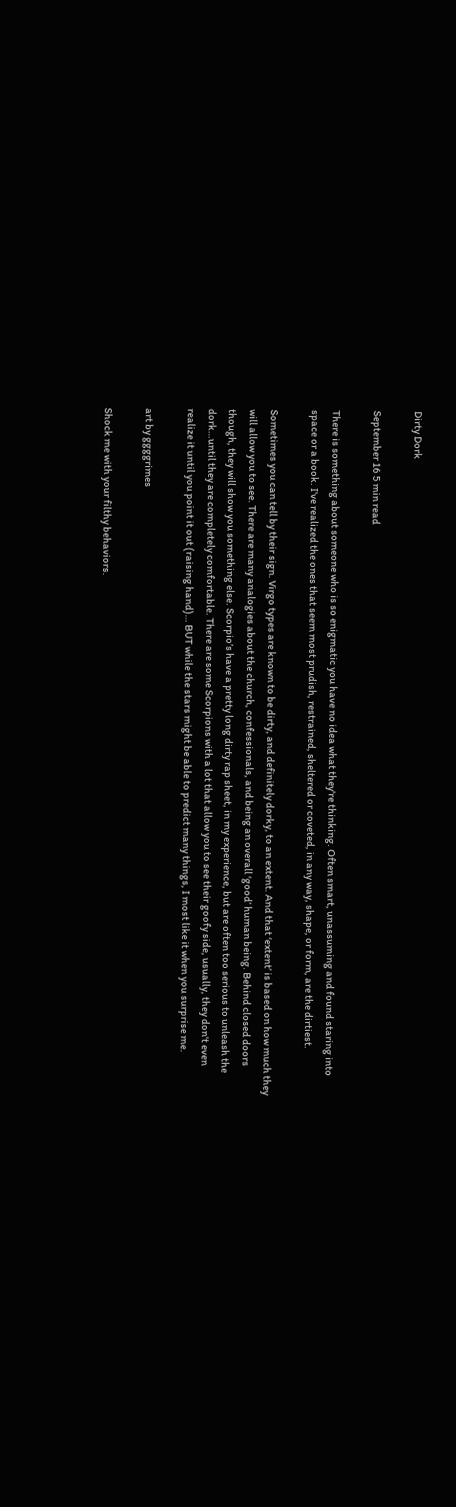Dirty Dork

September 16 5 min read

There is something about someone who is so enigmatic you have no idea what they're thinking. Often smart, unassuming and found staring into space or a book. I've realized the ones that seem most prudish, restrained, sheltered or coveted, in any way, shape, or form, are the dirtiest.

Sometimes you can tell by their sign. Virgo types are known to be dirty, and definitely dorky, to an extent. And that ‘extent’ is based on how much they will allow you to see. There are many analogies about the church, confessionals, and being an overall ‘good’ human being. Behind closed doors though, they will show you something else. Scorpio’s have a pretty long dirty rap sheet, in my experience, but are often too serious to unleash the dork…until they are completely comfortable. There are some Scorpions with a lot that allow you to see their goofy side, usually, they don't even realize it until you point it out (raising hand)… BUT while the stars might be able to predict many things, I most like it when you surprise me.

art by ggggrimes

Shock me with your filthy behaviors.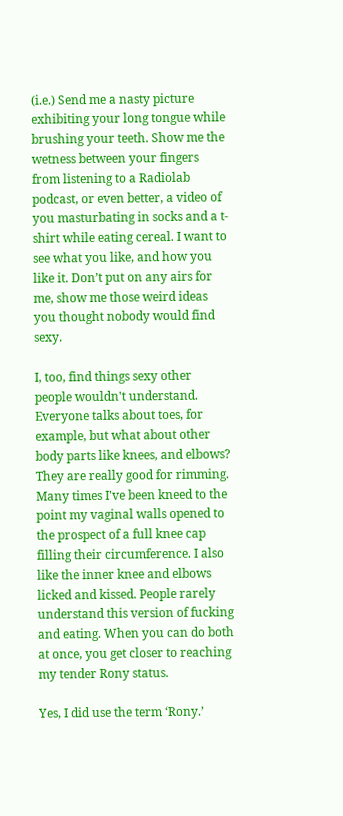(i.e.) Send me a nasty picture exhibiting your long tongue while brushing your teeth. Show me the wetness between your fingers from listening to a Radiolab podcast, or even better, a video of you masturbating in socks and a t-shirt while eating cereal. I want to see what you like, and how you like it. Don’t put on any airs for me, show me those weird ideas you thought nobody would find sexy.

I, too, find things sexy other people wouldn't understand. Everyone talks about toes, for example, but what about other body parts like knees, and elbows? They are really good for rimming. Many times I've been kneed to the point my vaginal walls opened to the prospect of a full knee cap filling their circumference. I also like the inner knee and elbows licked and kissed. People rarely understand this version of fucking and eating. When you can do both at once, you get closer to reaching my tender Rony status.

Yes, I did use the term ‘Rony.’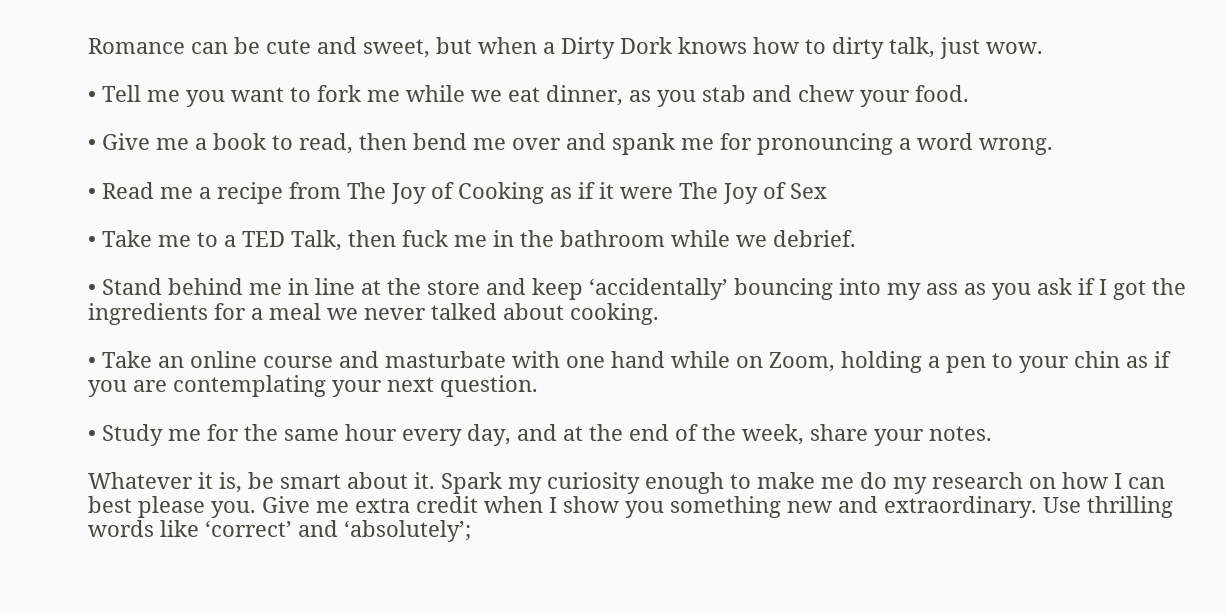Romance can be cute and sweet, but when a Dirty Dork knows how to dirty talk, just wow.

• Tell me you want to fork me while we eat dinner, as you stab and chew your food.

• Give me a book to read, then bend me over and spank me for pronouncing a word wrong.

• Read me a recipe from The Joy of Cooking as if it were The Joy of Sex

• Take me to a TED Talk, then fuck me in the bathroom while we debrief.

• Stand behind me in line at the store and keep ‘accidentally’ bouncing into my ass as you ask if I got the ingredients for a meal we never talked about cooking.

• Take an online course and masturbate with one hand while on Zoom, holding a pen to your chin as if you are contemplating your next question.

• Study me for the same hour every day, and at the end of the week, share your notes.

Whatever it is, be smart about it. Spark my curiosity enough to make me do my research on how I can best please you. Give me extra credit when I show you something new and extraordinary. Use thrilling words like ‘correct’ and ‘absolutely’;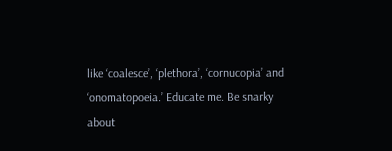like ‘coalesce’, ‘plethora’, ‘cornucopia’ and ‘onomatopoeia.’ Educate me. Be snarky about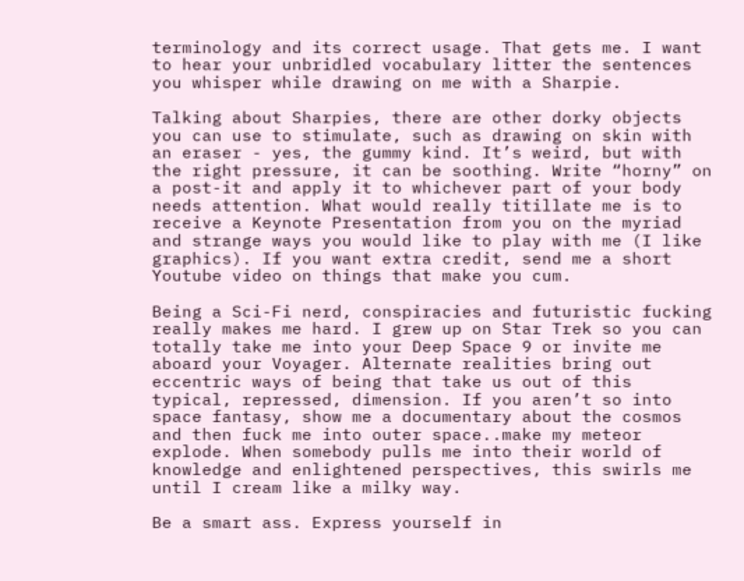terminology and its correct usage. That gets me. I want to hear your unbridled vocabulary litter the sentences you whisper while drawing on me with a Sharpie.

Talking about Sharpies, there are other dorky objects you can use to stimulate, such as drawing on skin with an eraser - yes, the gummy kind. It’s weird, but with the right pressure, it can be soothing. Write “horny” on a post-it and apply it to whichever part of your body needs attention. What would really titillate me is to receive a Keynote Presentation from you on the myriad and strange ways you would like to play with me (I like graphics). If you want extra credit, send me a short Youtube video on things that make you cum.

Being a Sci-Fi nerd, conspiracies and futuristic fucking really makes me hard. I grew up on Star Trek so you can totally take me into your Deep Space 9 or invite me aboard your Voyager. Alternate realities bring out eccentric ways of being that take us out of this typical, repressed, dimension. If you aren’t so into space fantasy, show me a documentary about the cosmos and then fuck me into outer space..make my meteor explode. When somebody pulls me into their world of knowledge and enlightened perspectives, this swirls me until I cream like a milky way.

Be a smart ass. Express yourself in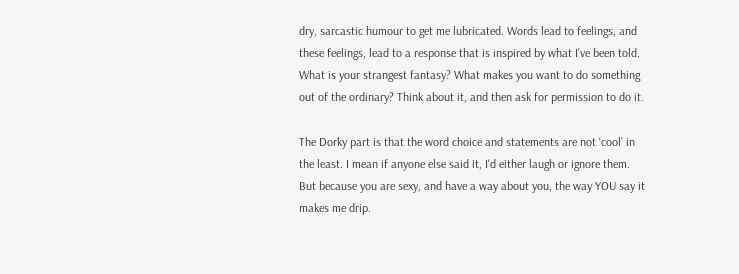dry, sarcastic humour to get me lubricated. Words lead to feelings, and these feelings, lead to a response that is inspired by what I’ve been told. What is your strangest fantasy? What makes you want to do something out of the ordinary? Think about it, and then ask for permission to do it.

The Dorky part is that the word choice and statements are not ‘cool’ in the least. I mean if anyone else said it, I'd either laugh or ignore them. But because you are sexy, and have a way about you, the way YOU say it makes me drip.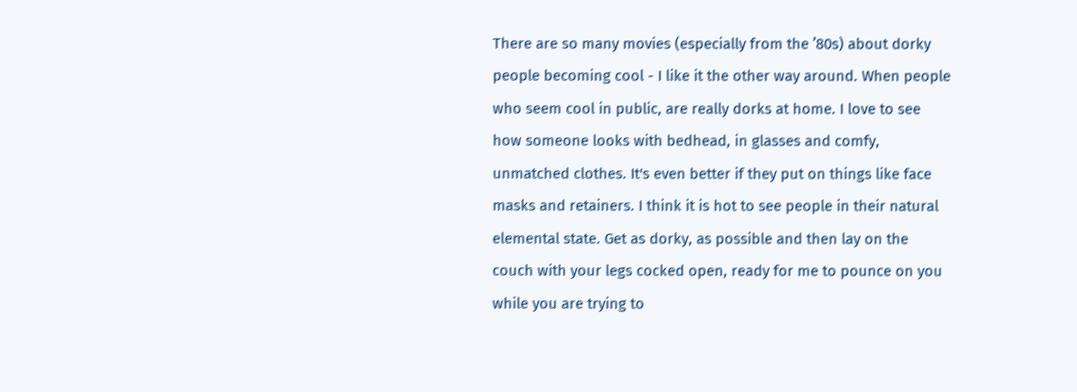There are so many movies (especially from the ’80s) about dorky people becoming cool - I like it the other way around. When people who seem cool in public, are really dorks at home. I love to see how someone looks with bedhead, in glasses and comfy, unmatched clothes. It's even better if they put on things like face masks and retainers. I think it is hot to see people in their natural elemental state. Get as dorky, as possible and then lay on the couch with your legs cocked open, ready for me to pounce on you while you are trying to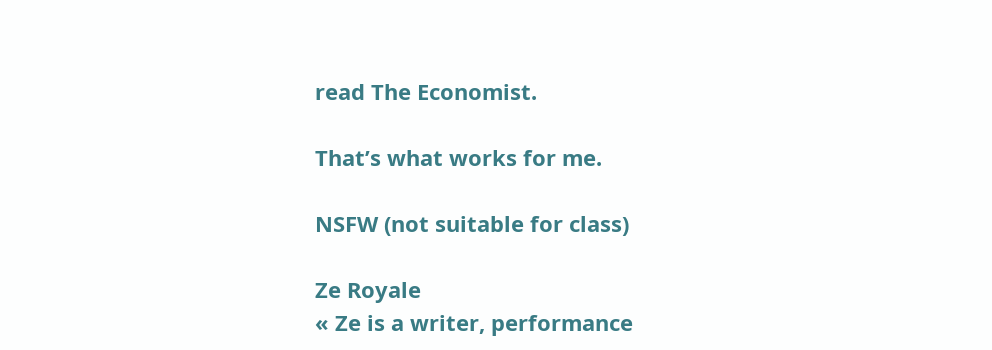read The Economist.

That’s what works for me.

NSFW (not suitable for class)

Ze Royale
« Ze is a writer, performance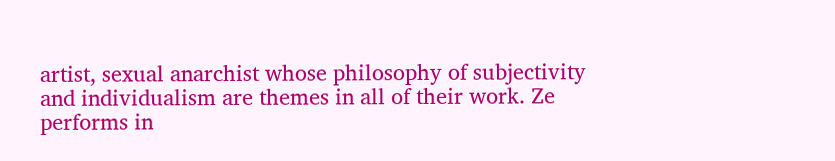artist, sexual anarchist whose philosophy of subjectivity and individualism are themes in all of their work. Ze performs in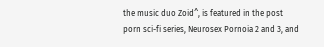the music duo Zoid^, is featured in the post porn sci-fi series, Neurosex Pornoia 2 and 3, and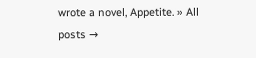wrote a novel, Appetite. » All posts →